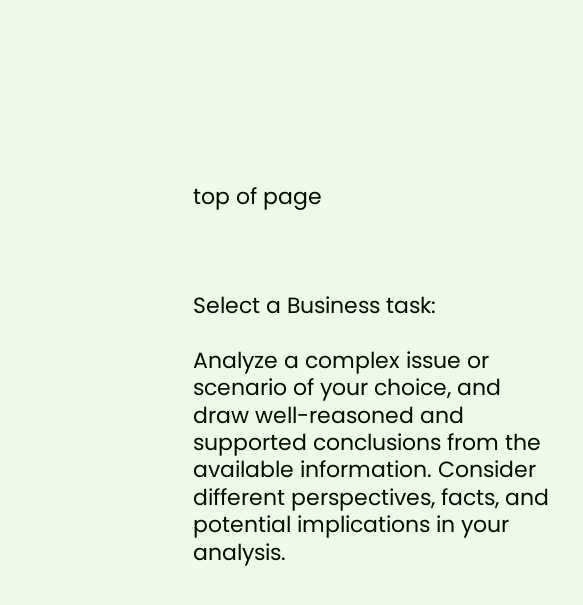top of page



Select a Business task:

Analyze a complex issue or scenario of your choice, and draw well-reasoned and supported conclusions from the available information. Consider different perspectives, facts, and potential implications in your analysis.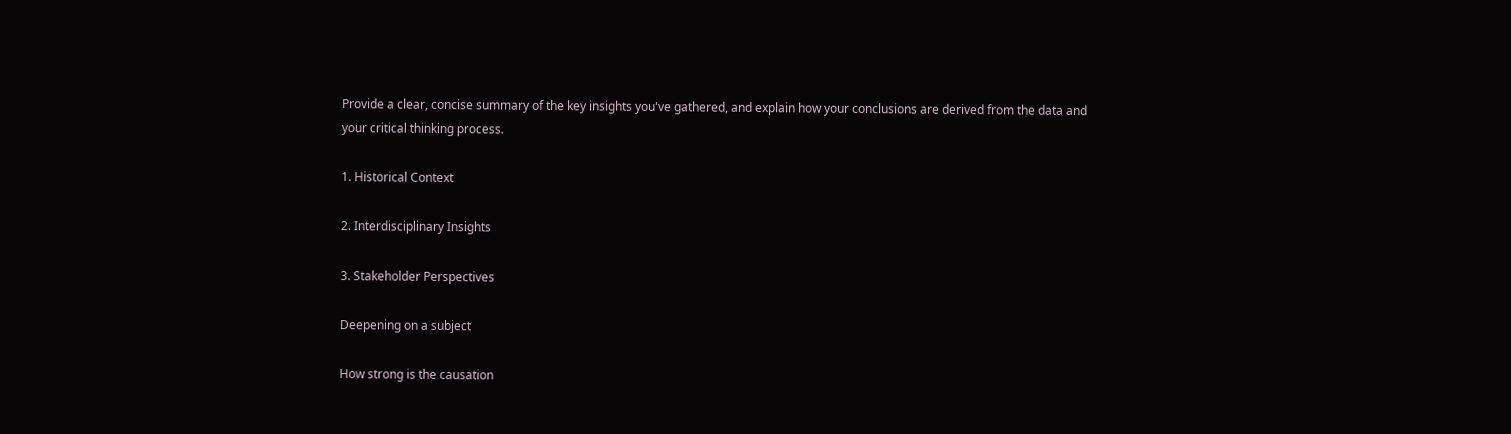Provide a clear, concise summary of the key insights you've gathered, and explain how your conclusions are derived from the data and your critical thinking process.

1. Historical Context

2. Interdisciplinary Insights

3. Stakeholder Perspectives

Deepening on a subject

How strong is the causation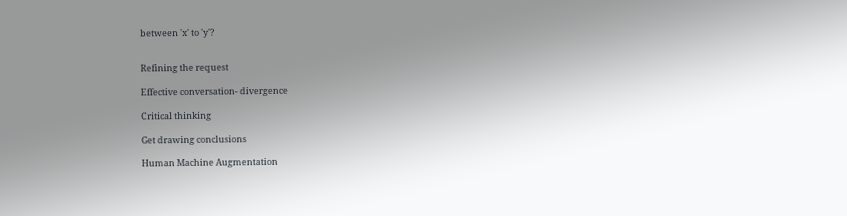between 'x' to 'y'?


Refining the request

Effective conversation- divergence

Critical thinking

Get drawing conclusions

Human Machine Augmentation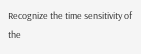Recognize the time sensitivity of the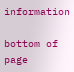information

bottom of page